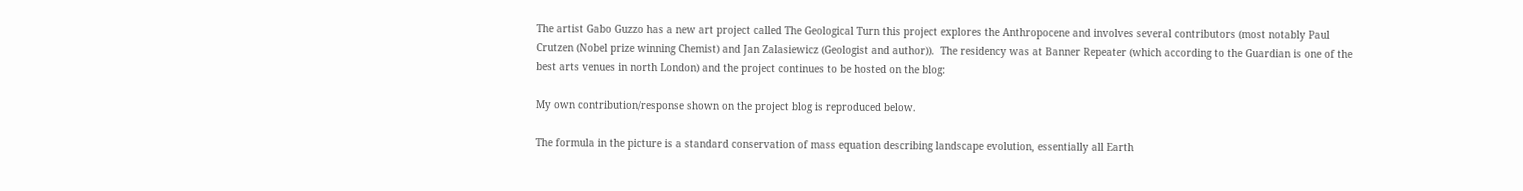The artist Gabo Guzzo has a new art project called The Geological Turn this project explores the Anthropocene and involves several contributors (most notably Paul Crutzen (Nobel prize winning Chemist) and Jan Zalasiewicz (Geologist and author)).  The residency was at Banner Repeater (which according to the Guardian is one of the best arts venues in north London) and the project continues to be hosted on the blog:

My own contribution/response shown on the project blog is reproduced below.

The formula in the picture is a standard conservation of mass equation describing landscape evolution, essentially all Earth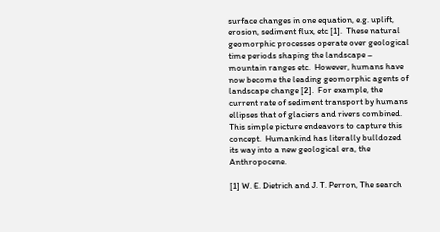surface changes in one equation, e.g. uplift, erosion, sediment flux, etc [1].  These natural geomorphic processes operate over geological time periods shaping the landscape – mountain ranges etc.  However, humans have now become the leading geomorphic agents of landscape change [2].  For example, the current rate of sediment transport by humans ellipses that of glaciers and rivers combined.  This simple picture endeavors to capture this concept.  Humankind has literally bulldozed its way into a new geological era, the Anthropocene.

[1] W. E. Dietrich and J. T. Perron, The search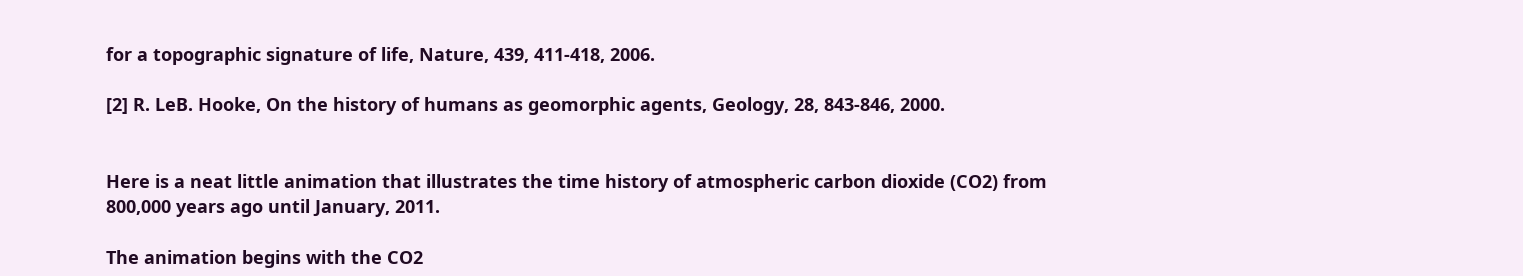for a topographic signature of life, Nature, 439, 411-418, 2006.

[2] R. LeB. Hooke, On the history of humans as geomorphic agents, Geology, 28, 843-846, 2000.


Here is a neat little animation that illustrates the time history of atmospheric carbon dioxide (CO2) from 800,000 years ago until January, 2011.

The animation begins with the CO2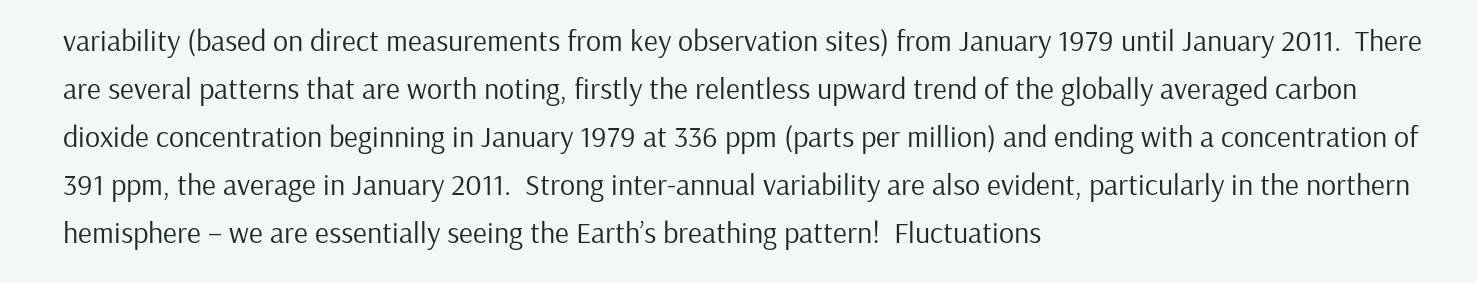variability (based on direct measurements from key observation sites) from January 1979 until January 2011.  There are several patterns that are worth noting, firstly the relentless upward trend of the globally averaged carbon dioxide concentration beginning in January 1979 at 336 ppm (parts per million) and ending with a concentration of 391 ppm, the average in January 2011.  Strong inter-annual variability are also evident, particularly in the northern hemisphere – we are essentially seeing the Earth’s breathing pattern!  Fluctuations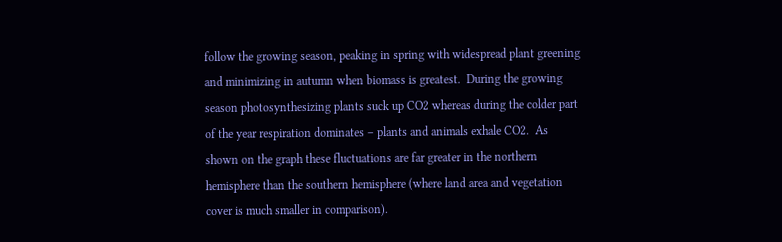follow the growing season, peaking in spring with widespread plant greening and minimizing in autumn when biomass is greatest.  During the growing season photosynthesizing plants suck up CO2 whereas during the colder part of the year respiration dominates – plants and animals exhale CO2.  As shown on the graph these fluctuations are far greater in the northern hemisphere than the southern hemisphere (where land area and vegetation cover is much smaller in comparison).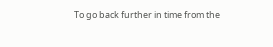To go back further in time from the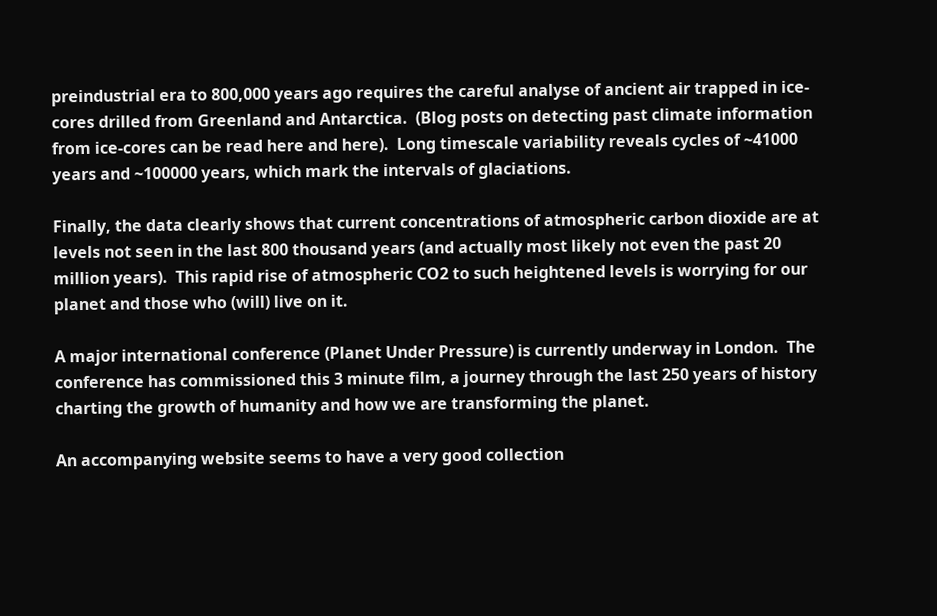preindustrial era to 800,000 years ago requires the careful analyse of ancient air trapped in ice-cores drilled from Greenland and Antarctica.  (Blog posts on detecting past climate information from ice-cores can be read here and here).  Long timescale variability reveals cycles of ~41000 years and ~100000 years, which mark the intervals of glaciations.

Finally, the data clearly shows that current concentrations of atmospheric carbon dioxide are at levels not seen in the last 800 thousand years (and actually most likely not even the past 20 million years).  This rapid rise of atmospheric CO2 to such heightened levels is worrying for our planet and those who (will) live on it.

A major international conference (Planet Under Pressure) is currently underway in London.  The conference has commissioned this 3 minute film, a journey through the last 250 years of history charting the growth of humanity and how we are transforming the planet.

An accompanying website seems to have a very good collection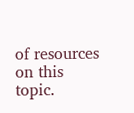of resources on this topic.